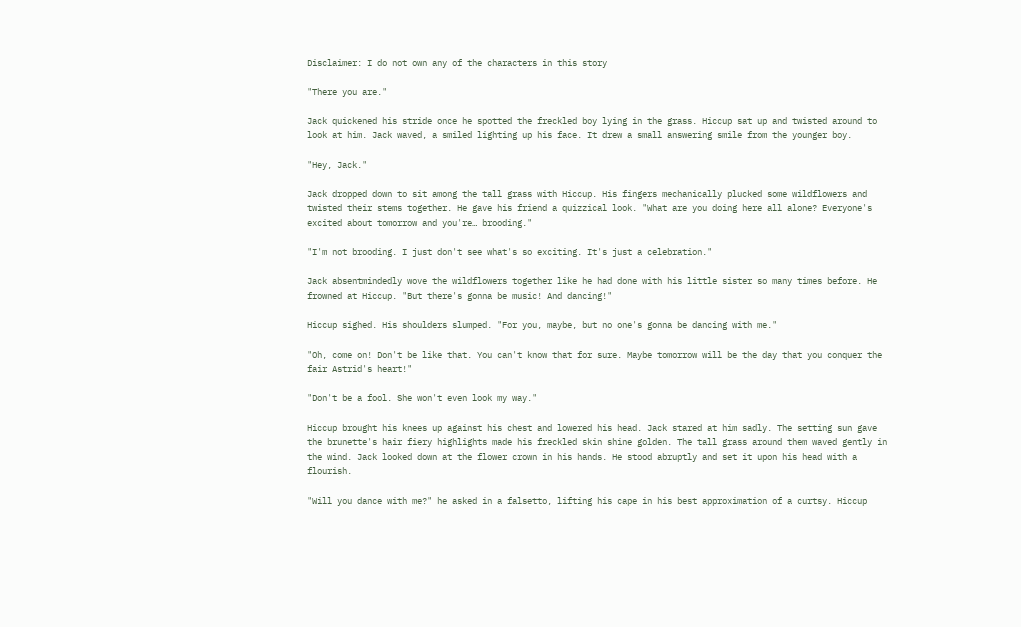Disclaimer: I do not own any of the characters in this story

"There you are."

Jack quickened his stride once he spotted the freckled boy lying in the grass. Hiccup sat up and twisted around to look at him. Jack waved, a smiled lighting up his face. It drew a small answering smile from the younger boy.

"Hey, Jack."

Jack dropped down to sit among the tall grass with Hiccup. His fingers mechanically plucked some wildflowers and twisted their stems together. He gave his friend a quizzical look. "What are you doing here all alone? Everyone's excited about tomorrow and you're… brooding."

"I'm not brooding. I just don't see what's so exciting. It's just a celebration."

Jack absentmindedly wove the wildflowers together like he had done with his little sister so many times before. He frowned at Hiccup. "But there's gonna be music! And dancing!"

Hiccup sighed. His shoulders slumped. "For you, maybe, but no one's gonna be dancing with me."

"Oh, come on! Don't be like that. You can't know that for sure. Maybe tomorrow will be the day that you conquer the fair Astrid's heart!"

"Don't be a fool. She won't even look my way."

Hiccup brought his knees up against his chest and lowered his head. Jack stared at him sadly. The setting sun gave the brunette's hair fiery highlights made his freckled skin shine golden. The tall grass around them waved gently in the wind. Jack looked down at the flower crown in his hands. He stood abruptly and set it upon his head with a flourish.

"Will you dance with me?" he asked in a falsetto, lifting his cape in his best approximation of a curtsy. Hiccup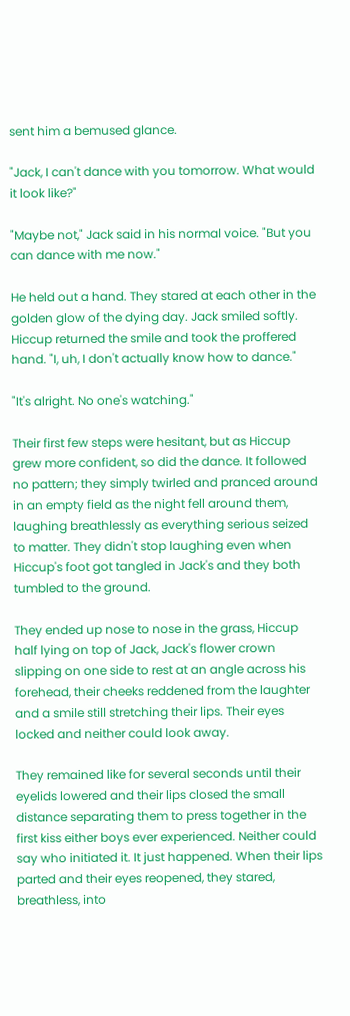sent him a bemused glance.

"Jack, I can't dance with you tomorrow. What would it look like?"

"Maybe not," Jack said in his normal voice. "But you can dance with me now."

He held out a hand. They stared at each other in the golden glow of the dying day. Jack smiled softly. Hiccup returned the smile and took the proffered hand. "I, uh, I don't actually know how to dance."

"It's alright. No one's watching."

Their first few steps were hesitant, but as Hiccup grew more confident, so did the dance. It followed no pattern; they simply twirled and pranced around in an empty field as the night fell around them, laughing breathlessly as everything serious seized to matter. They didn't stop laughing even when Hiccup's foot got tangled in Jack's and they both tumbled to the ground.

They ended up nose to nose in the grass, Hiccup half lying on top of Jack, Jack's flower crown slipping on one side to rest at an angle across his forehead, their cheeks reddened from the laughter and a smile still stretching their lips. Their eyes locked and neither could look away.

They remained like for several seconds until their eyelids lowered and their lips closed the small distance separating them to press together in the first kiss either boys ever experienced. Neither could say who initiated it. It just happened. When their lips parted and their eyes reopened, they stared, breathless, into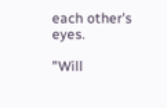each other's eyes.

"Will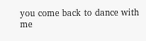you come back to dance with me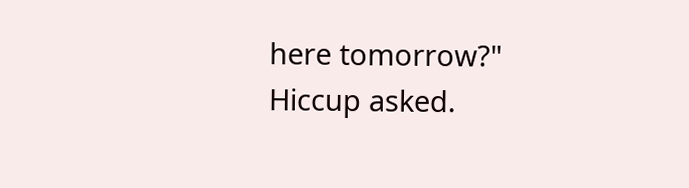here tomorrow?" Hiccup asked.